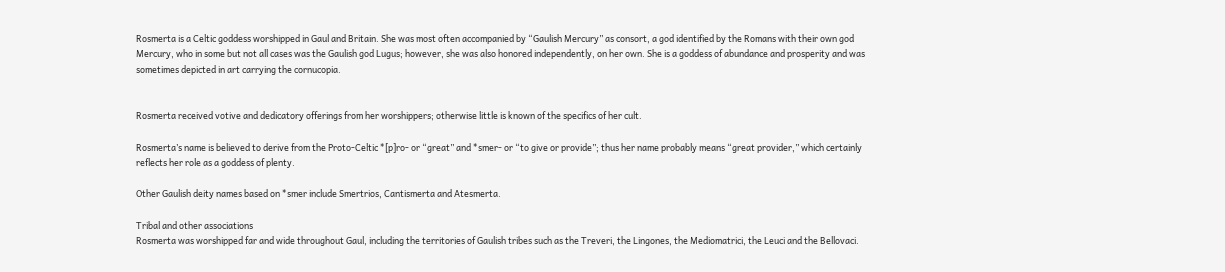Rosmerta is a Celtic goddess worshipped in Gaul and Britain. She was most often accompanied by “Gaulish Mercury” as consort, a god identified by the Romans with their own god Mercury, who in some but not all cases was the Gaulish god Lugus; however, she was also honored independently, on her own. She is a goddess of abundance and prosperity and was sometimes depicted in art carrying the cornucopia.


Rosmerta received votive and dedicatory offerings from her worshippers; otherwise little is known of the specifics of her cult.

Rosmerta’s name is believed to derive from the Proto-Celtic *[p]ro- or “great” and *smer- or “to give or provide”; thus her name probably means “great provider,” which certainly reflects her role as a goddess of plenty.

Other Gaulish deity names based on *smer include Smertrios, Cantismerta and Atesmerta.

Tribal and other associations
Rosmerta was worshipped far and wide throughout Gaul, including the territories of Gaulish tribes such as the Treveri, the Lingones, the Mediomatrici, the Leuci and the Bellovaci.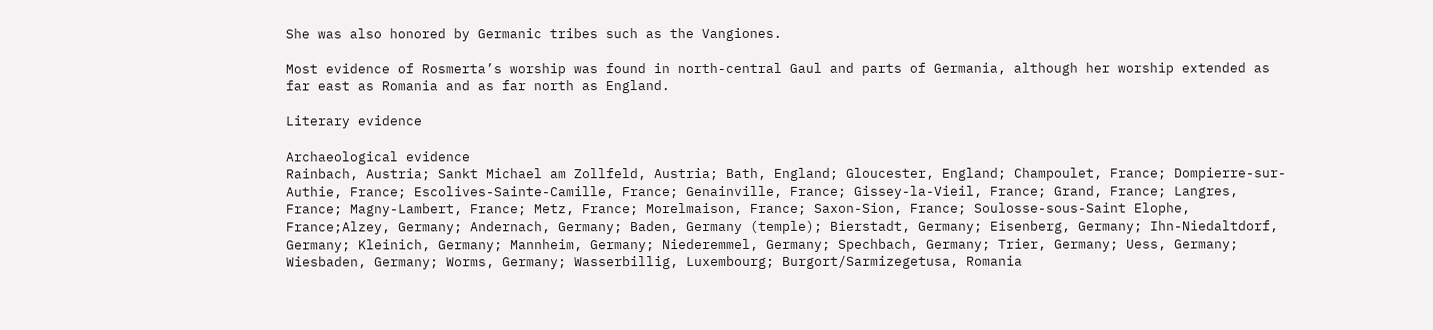She was also honored by Germanic tribes such as the Vangiones.

Most evidence of Rosmerta’s worship was found in north-central Gaul and parts of Germania, although her worship extended as far east as Romania and as far north as England.

Literary evidence

Archaeological evidence
Rainbach, Austria; Sankt Michael am Zollfeld, Austria; Bath, England; Gloucester, England; Champoulet, France; Dompierre-sur-Authie, France; Escolives-Sainte-Camille, France; Genainville, France; Gissey-la-Vieil, France; Grand, France; Langres, France; Magny-Lambert, France; Metz, France; Morelmaison, France; Saxon-Sion, France; Soulosse-sous-Saint Elophe, France;Alzey, Germany; Andernach, Germany; Baden, Germany (temple); Bierstadt, Germany; Eisenberg, Germany; Ihn-Niedaltdorf, Germany; Kleinich, Germany; Mannheim, Germany; Niederemmel, Germany; Spechbach, Germany; Trier, Germany; Uess, Germany; Wiesbaden, Germany; Worms, Germany; Wasserbillig, Luxembourg; Burgort/Sarmizegetusa, Romania